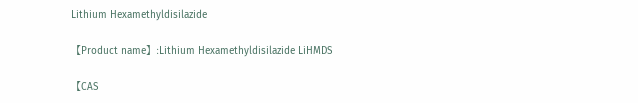Lithium Hexamethyldisilazide

【Product name】:Lithium Hexamethyldisilazide LiHMDS

【CAS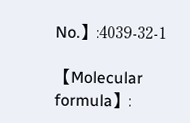No.】:4039-32-1

【Molecular formula】: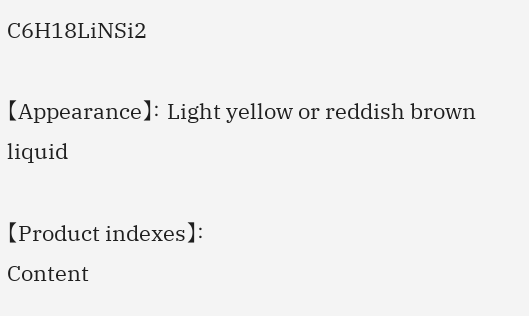C6H18LiNSi2

【Appearance】: Light yellow or reddish brown liquid

【Product indexes】:
Content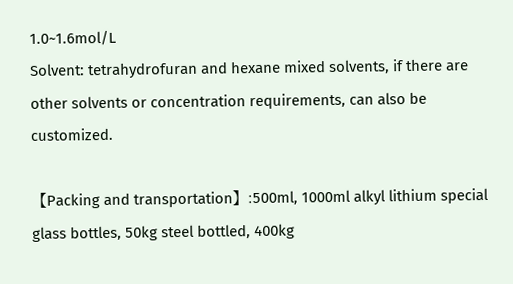1.0~1.6mol/L
Solvent: tetrahydrofuran and hexane mixed solvents, if there are other solvents or concentration requirements, can also be customized.

【Packing and transportation】:500ml, 1000ml alkyl lithium special glass bottles, 50kg steel bottled, 400kg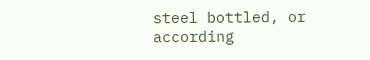steel bottled, or according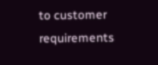to customer requirements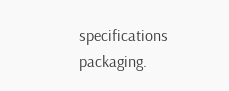specifications packaging.